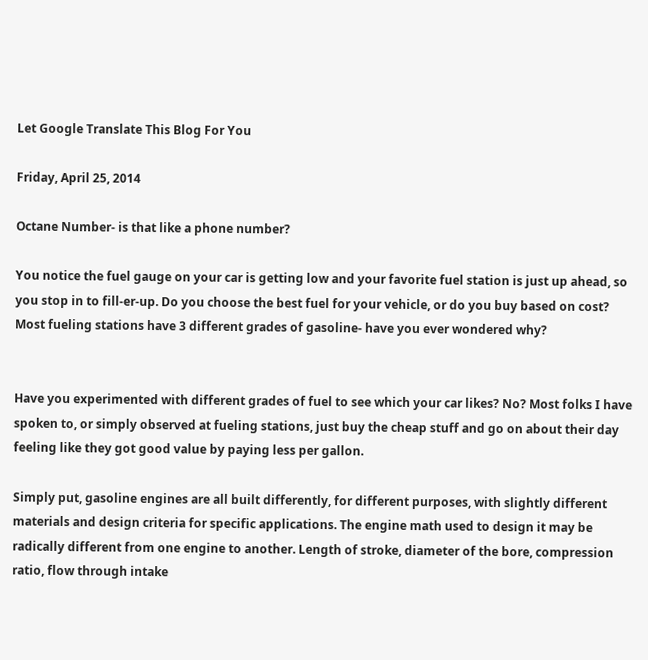Let Google Translate This Blog For You

Friday, April 25, 2014

Octane Number- is that like a phone number?

You notice the fuel gauge on your car is getting low and your favorite fuel station is just up ahead, so you stop in to fill-er-up. Do you choose the best fuel for your vehicle, or do you buy based on cost? Most fueling stations have 3 different grades of gasoline- have you ever wondered why?


Have you experimented with different grades of fuel to see which your car likes? No? Most folks I have spoken to, or simply observed at fueling stations, just buy the cheap stuff and go on about their day feeling like they got good value by paying less per gallon.

Simply put, gasoline engines are all built differently, for different purposes, with slightly different materials and design criteria for specific applications. The engine math used to design it may be radically different from one engine to another. Length of stroke, diameter of the bore, compression ratio, flow through intake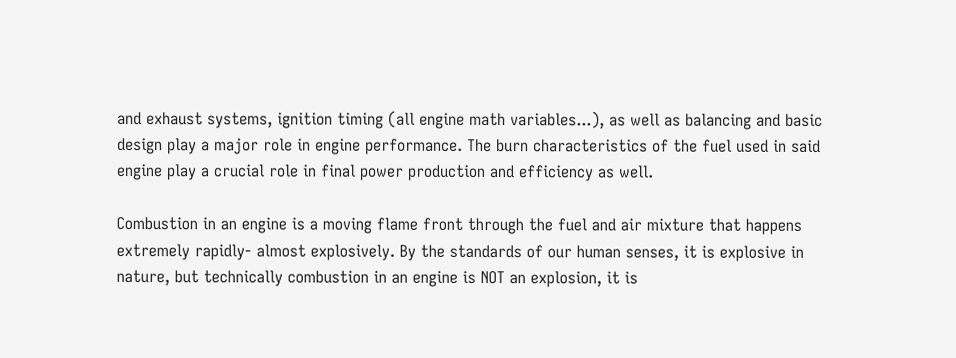and exhaust systems, ignition timing (all engine math variables...), as well as balancing and basic design play a major role in engine performance. The burn characteristics of the fuel used in said engine play a crucial role in final power production and efficiency as well.

Combustion in an engine is a moving flame front through the fuel and air mixture that happens extremely rapidly- almost explosively. By the standards of our human senses, it is explosive in nature, but technically combustion in an engine is NOT an explosion, it is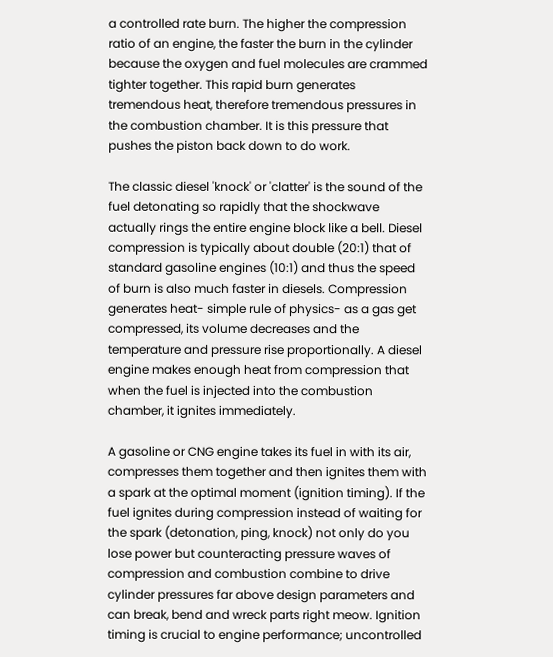a controlled rate burn. The higher the compression ratio of an engine, the faster the burn in the cylinder because the oxygen and fuel molecules are crammed tighter together. This rapid burn generates tremendous heat, therefore tremendous pressures in the combustion chamber. It is this pressure that pushes the piston back down to do work.

The classic diesel 'knock' or 'clatter' is the sound of the fuel detonating so rapidly that the shockwave actually rings the entire engine block like a bell. Diesel compression is typically about double (20:1) that of standard gasoline engines (10:1) and thus the speed of burn is also much faster in diesels. Compression generates heat- simple rule of physics- as a gas get compressed, its volume decreases and the temperature and pressure rise proportionally. A diesel engine makes enough heat from compression that when the fuel is injected into the combustion chamber, it ignites immediately.

A gasoline or CNG engine takes its fuel in with its air, compresses them together and then ignites them with a spark at the optimal moment (ignition timing). If the fuel ignites during compression instead of waiting for the spark (detonation, ping, knock) not only do you lose power but counteracting pressure waves of compression and combustion combine to drive cylinder pressures far above design parameters and can break, bend and wreck parts right meow. Ignition timing is crucial to engine performance; uncontrolled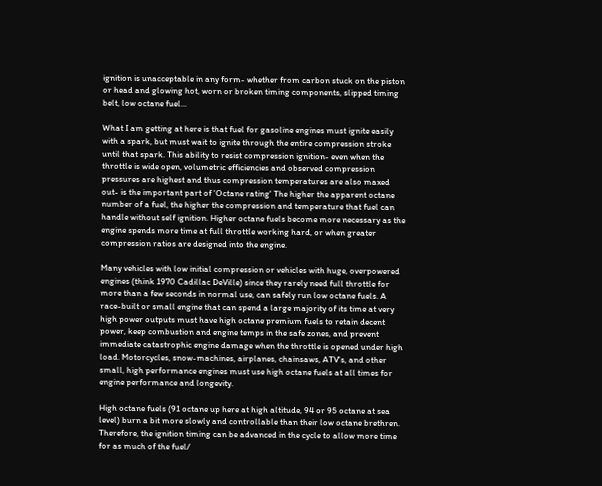ignition is unacceptable in any form- whether from carbon stuck on the piston or head and glowing hot, worn or broken timing components, slipped timing belt, low octane fuel...

What I am getting at here is that fuel for gasoline engines must ignite easily with a spark, but must wait to ignite through the entire compression stroke until that spark. This ability to resist compression ignition- even when the throttle is wide open, volumetric efficiencies and observed compression pressures are highest and thus compression temperatures are also maxed out- is the important part of 'Octane rating' The higher the apparent octane number of a fuel, the higher the compression and temperature that fuel can handle without self ignition. Higher octane fuels become more necessary as the engine spends more time at full throttle working hard, or when greater compression ratios are designed into the engine.

Many vehicles with low initial compression or vehicles with huge, overpowered engines (think 1970 Cadillac DeVille) since they rarely need full throttle for more than a few seconds in normal use, can safely run low octane fuels. A race-built or small engine that can spend a large majority of its time at very high power outputs must have high octane premium fuels to retain decent power, keep combustion and engine temps in the safe zones, and prevent immediate catastrophic engine damage when the throttle is opened under high load. Motorcycles, snow-machines, airplanes, chainsaws, ATV's, and other small, high performance engines must use high octane fuels at all times for engine performance and longevity.

High octane fuels (91 octane up here at high altitude, 94 or 95 octane at sea level) burn a bit more slowly and controllable than their low octane brethren. Therefore, the ignition timing can be advanced in the cycle to allow more time for as much of the fuel/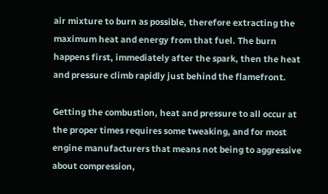air mixture to burn as possible, therefore extracting the maximum heat and energy from that fuel. The burn happens first, immediately after the spark, then the heat and pressure climb rapidly just behind the flamefront.

Getting the combustion, heat and pressure to all occur at the proper times requires some tweaking, and for most engine manufacturers that means not being to aggressive about compression,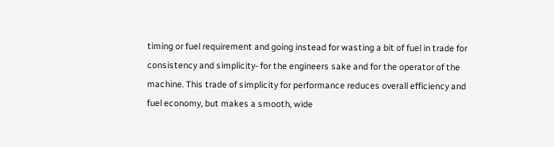timing or fuel requirement and going instead for wasting a bit of fuel in trade for consistency and simplicity- for the engineers sake and for the operator of the machine. This trade of simplicity for performance reduces overall efficiency and fuel economy, but makes a smooth, wide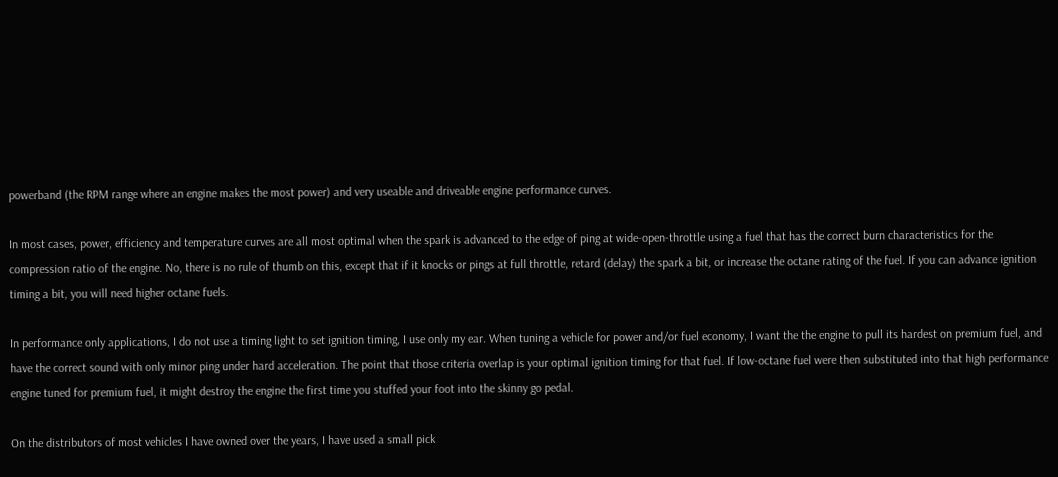powerband (the RPM range where an engine makes the most power) and very useable and driveable engine performance curves.

In most cases, power, efficiency and temperature curves are all most optimal when the spark is advanced to the edge of ping at wide-open-throttle using a fuel that has the correct burn characteristics for the compression ratio of the engine. No, there is no rule of thumb on this, except that if it knocks or pings at full throttle, retard (delay) the spark a bit, or increase the octane rating of the fuel. If you can advance ignition timing a bit, you will need higher octane fuels.

In performance only applications, I do not use a timing light to set ignition timing, I use only my ear. When tuning a vehicle for power and/or fuel economy, I want the the engine to pull its hardest on premium fuel, and have the correct sound with only minor ping under hard acceleration. The point that those criteria overlap is your optimal ignition timing for that fuel. If low-octane fuel were then substituted into that high performance engine tuned for premium fuel, it might destroy the engine the first time you stuffed your foot into the skinny go pedal.

On the distributors of most vehicles I have owned over the years, I have used a small pick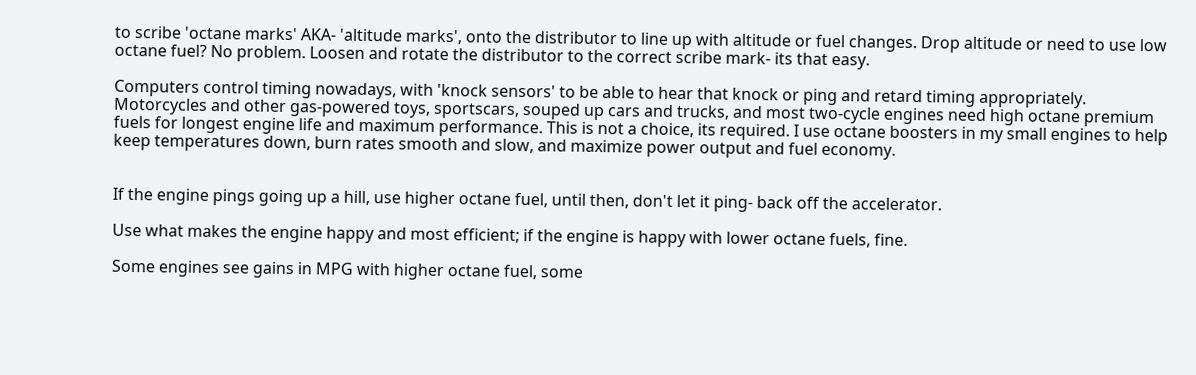to scribe 'octane marks' AKA- 'altitude marks', onto the distributor to line up with altitude or fuel changes. Drop altitude or need to use low octane fuel? No problem. Loosen and rotate the distributor to the correct scribe mark- its that easy.

Computers control timing nowadays, with 'knock sensors' to be able to hear that knock or ping and retard timing appropriately. Motorcycles and other gas-powered toys, sportscars, souped up cars and trucks, and most two-cycle engines need high octane premium fuels for longest engine life and maximum performance. This is not a choice, its required. I use octane boosters in my small engines to help keep temperatures down, burn rates smooth and slow, and maximize power output and fuel economy.


If the engine pings going up a hill, use higher octane fuel, until then, don't let it ping- back off the accelerator.

Use what makes the engine happy and most efficient; if the engine is happy with lower octane fuels, fine.

Some engines see gains in MPG with higher octane fuel, some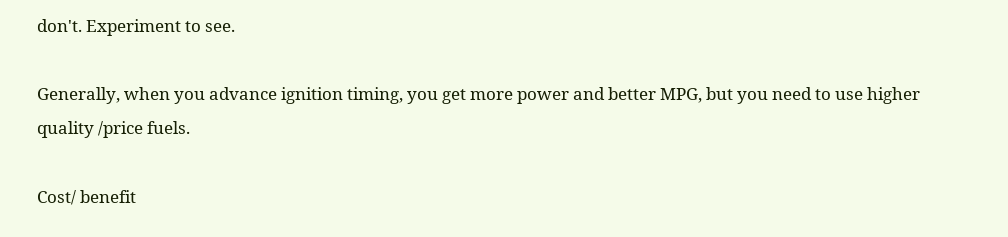don't. Experiment to see.

Generally, when you advance ignition timing, you get more power and better MPG, but you need to use higher quality /price fuels.

Cost/ benefit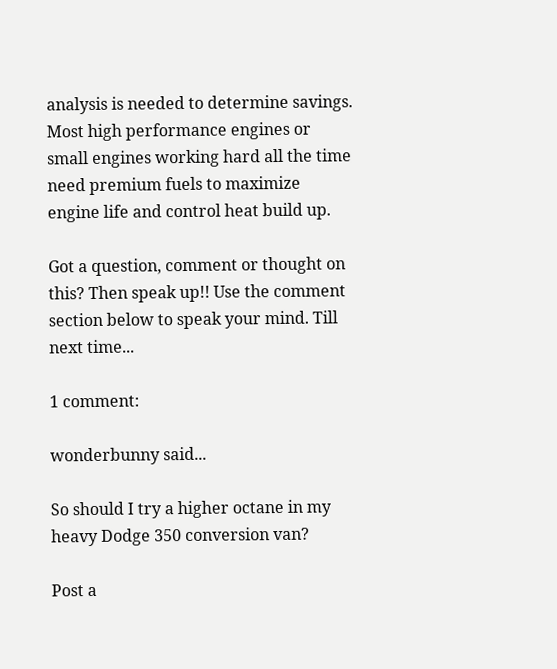analysis is needed to determine savings. Most high performance engines or small engines working hard all the time need premium fuels to maximize engine life and control heat build up.

Got a question, comment or thought on this? Then speak up!! Use the comment section below to speak your mind. Till next time...

1 comment:

wonderbunny said...

So should I try a higher octane in my heavy Dodge 350 conversion van?

Post a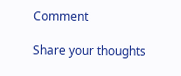Comment

Share your thoughts